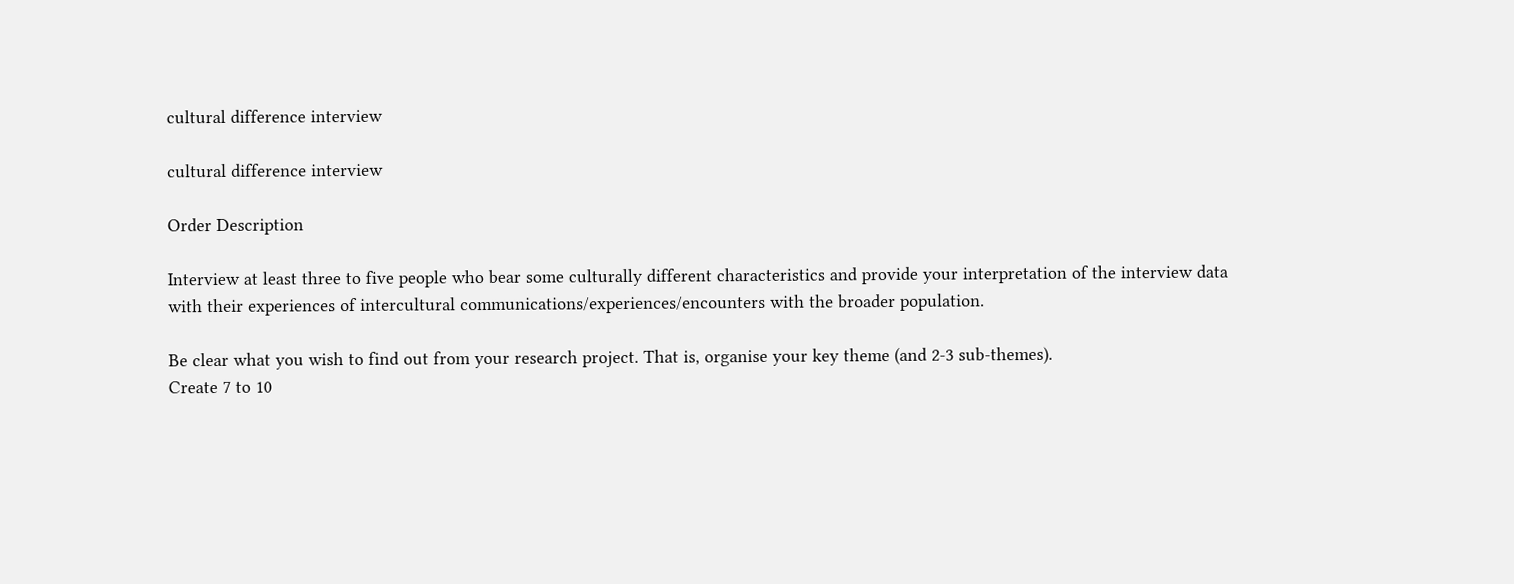cultural difference interview

cultural difference interview

Order Description

Interview at least three to five people who bear some culturally different characteristics and provide your interpretation of the interview data with their experiences of intercultural communications/experiences/encounters with the broader population.

Be clear what you wish to find out from your research project. That is, organise your key theme (and 2-3 sub-themes).
Create 7 to 10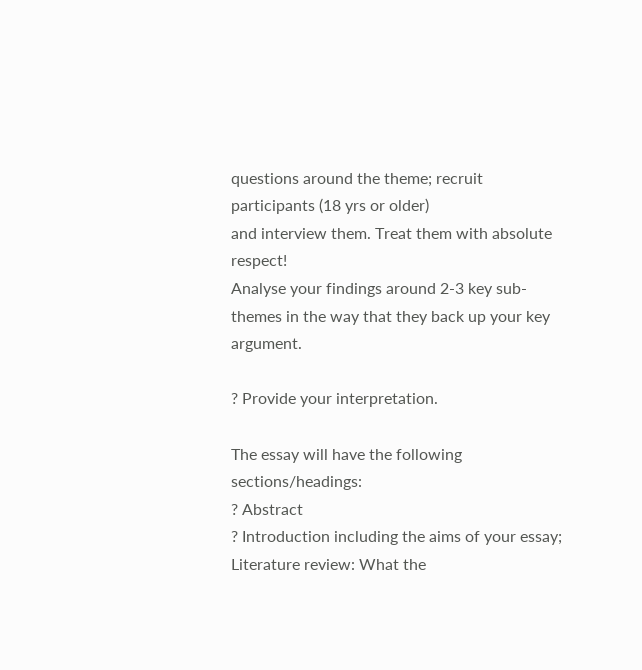questions around the theme; recruit participants (18 yrs or older)
and interview them. Treat them with absolute respect!
Analyse your findings around 2-3 key sub-themes in the way that they back up your key argument.

? Provide your interpretation.

The essay will have the following sections/headings:
? Abstract
? Introduction including the aims of your essay;
Literature review: What the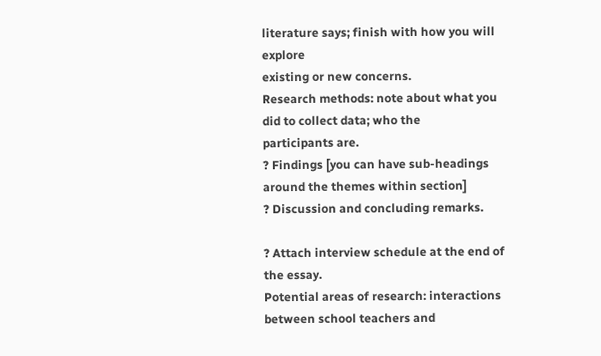literature says; finish with how you will explore
existing or new concerns.
Research methods: note about what you did to collect data; who the
participants are.
? Findings [you can have sub-headings around the themes within section]
? Discussion and concluding remarks.

? Attach interview schedule at the end of the essay.
Potential areas of research: interactions between school teachers and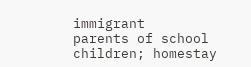immigrant
parents of school children; homestay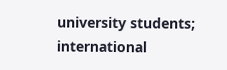university students; international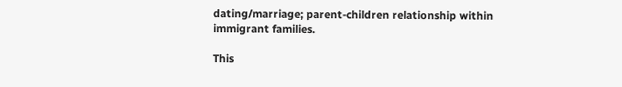dating/marriage; parent-children relationship within immigrant families.

This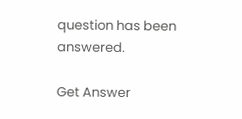question has been answered.

Get Answer